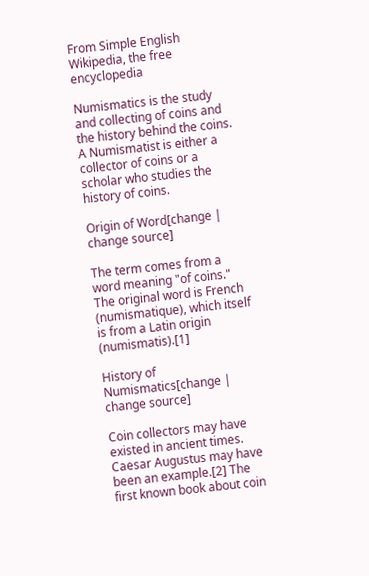From Simple English Wikipedia, the free encyclopedia

Numismatics is the study and collecting of coins and the history behind the coins. A Numismatist is either a collector of coins or a scholar who studies the history of coins.

Origin of Word[change | change source]

The term comes from a word meaning "of coins." The original word is French (numismatique), which itself is from a Latin origin (numismatis).[1]

History of Numismatics[change | change source]

Coin collectors may have existed in ancient times. Caesar Augustus may have been an example.[2] The first known book about coin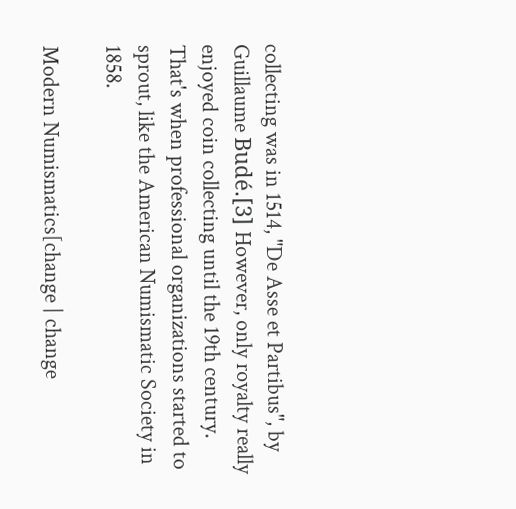collecting was in 1514, "De Asse et Partibus", by Guillaume Budé.[3] However, only royalty really enjoyed coin collecting until the 19th century. That's when professional organizations started to sprout, like the American Numismatic Society in 1858.

Modern Numismatics[change | change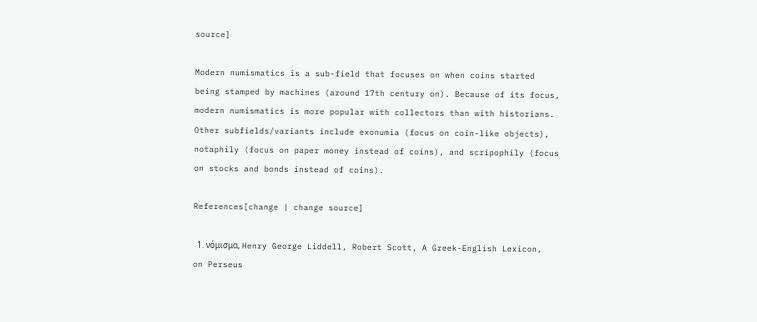source]

Modern numismatics is a sub-field that focuses on when coins started being stamped by machines (around 17th century on). Because of its focus, modern numismatics is more popular with collectors than with historians. Other subfields/variants include exonumia (focus on coin-like objects), notaphily (focus on paper money instead of coins), and scripophily (focus on stocks and bonds instead of coins).

References[change | change source]

  1. νόμισμα, Henry George Liddell, Robert Scott, A Greek-English Lexicon, on Perseus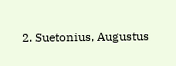2. Suetonius, Augustus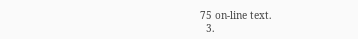75 on-line text.
  3.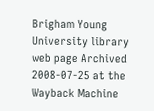Brigham Young University library web page Archived 2008-07-25 at the Wayback Machine